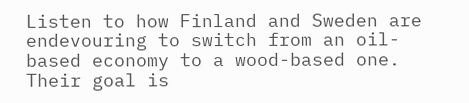Listen to how Finland and Sweden are endevouring to switch from an oil-based economy to a wood-based one. Their goal is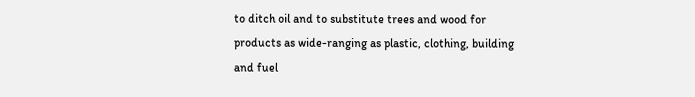to ditch oil and to substitute trees and wood for products as wide-ranging as plastic, clothing, building and fuel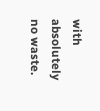with absolutely no waste.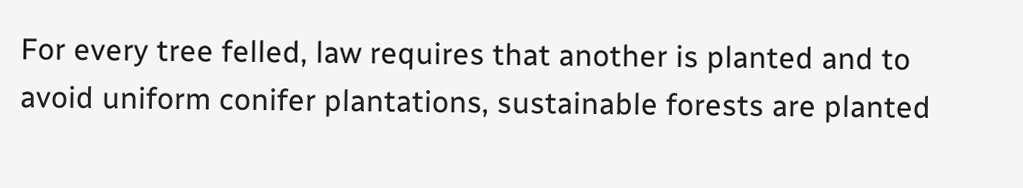For every tree felled, law requires that another is planted and to avoid uniform conifer plantations, sustainable forests are planted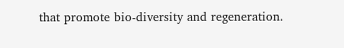that promote bio-diversity and regeneration.